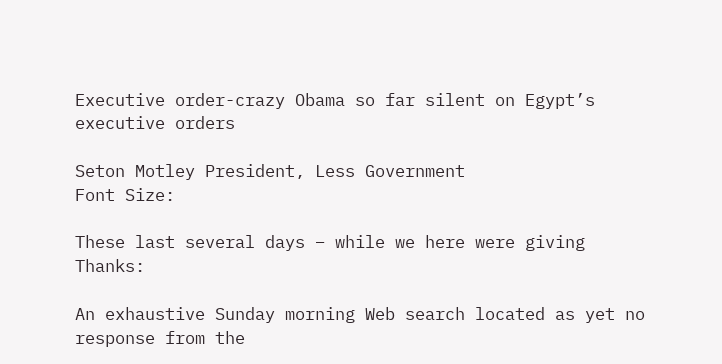Executive order-crazy Obama so far silent on Egypt’s executive orders

Seton Motley President, Less Government
Font Size:

These last several days – while we here were giving Thanks:

An exhaustive Sunday morning Web search located as yet no response from the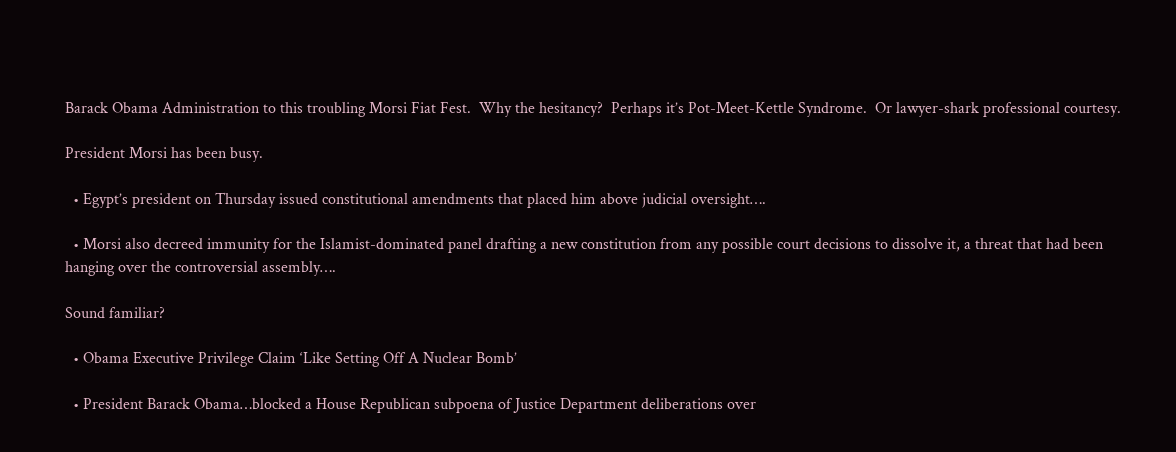Barack Obama Administration to this troubling Morsi Fiat Fest.  Why the hesitancy?  Perhaps it’s Pot-Meet-Kettle Syndrome.  Or lawyer-shark professional courtesy.

President Morsi has been busy.

  • Egypt’s president on Thursday issued constitutional amendments that placed him above judicial oversight….

  • Morsi also decreed immunity for the Islamist-dominated panel drafting a new constitution from any possible court decisions to dissolve it, a threat that had been hanging over the controversial assembly….

Sound familiar?

  • Obama Executive Privilege Claim ‘Like Setting Off A Nuclear Bomb’

  • President Barack Obama…blocked a House Republican subpoena of Justice Department deliberations over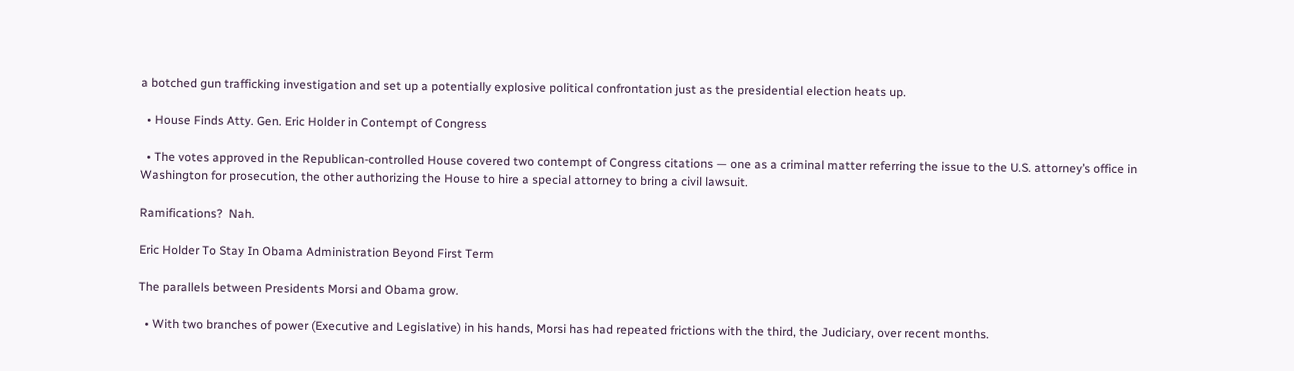a botched gun trafficking investigation and set up a potentially explosive political confrontation just as the presidential election heats up.

  • House Finds Atty. Gen. Eric Holder in Contempt of Congress

  • The votes approved in the Republican-controlled House covered two contempt of Congress citations — one as a criminal matter referring the issue to the U.S. attorney’s office in Washington for prosecution, the other authorizing the House to hire a special attorney to bring a civil lawsuit.

Ramifications?  Nah.

Eric Holder To Stay In Obama Administration Beyond First Term

The parallels between Presidents Morsi and Obama grow.

  • With two branches of power (Executive and Legislative) in his hands, Morsi has had repeated frictions with the third, the Judiciary, over recent months.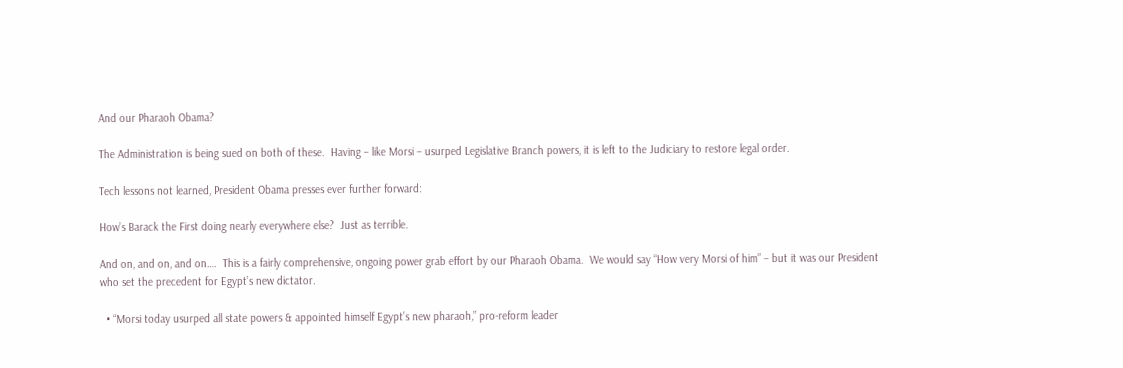And our Pharaoh Obama?

The Administration is being sued on both of these.  Having – like Morsi – usurped Legislative Branch powers, it is left to the Judiciary to restore legal order.

Tech lessons not learned, President Obama presses ever further forward:

How’s Barack the First doing nearly everywhere else?  Just as terrible.

And on, and on, and on….  This is a fairly comprehensive, ongoing power grab effort by our Pharaoh Obama.  We would say “How very Morsi of him” – but it was our President who set the precedent for Egypt’s new dictator.

  • “Morsi today usurped all state powers & appointed himself Egypt’s new pharaoh,” pro-reform leader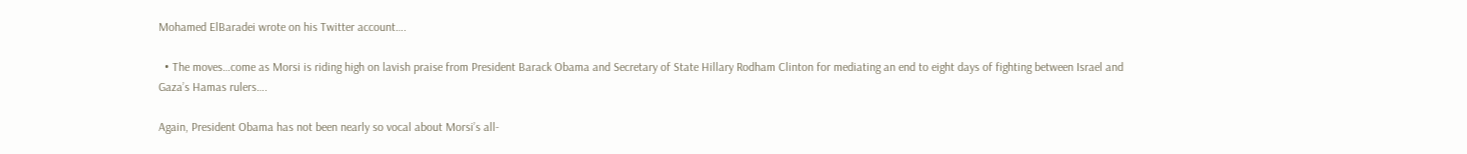Mohamed ElBaradei wrote on his Twitter account….

  • The moves…come as Morsi is riding high on lavish praise from President Barack Obama and Secretary of State Hillary Rodham Clinton for mediating an end to eight days of fighting between Israel and Gaza’s Hamas rulers….

Again, President Obama has not been nearly so vocal about Morsi’s all-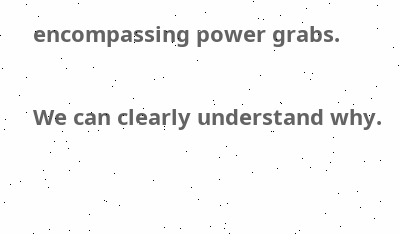encompassing power grabs.

We can clearly understand why.